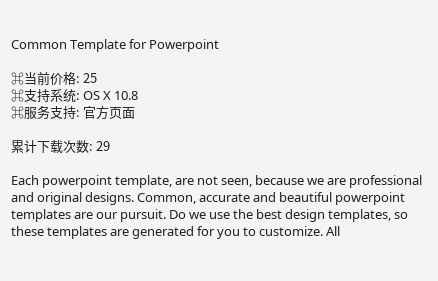Common Template for Powerpoint

⌘当前价格: 25
⌘支持系统: OS X 10.8
⌘服务支持: 官方页面

累计下载次数: 29

Each powerpoint template, are not seen, because we are professional and original designs. Common, accurate and beautiful powerpoint templates are our pursuit. Do we use the best design templates, so these templates are generated for you to customize. All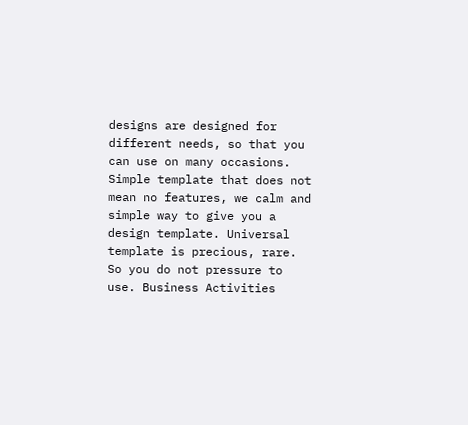designs are designed for different needs, so that you can use on many occasions. Simple template that does not mean no features, we calm and simple way to give you a design template. Universal template is precious, rare. So you do not pressure to use. Business Activities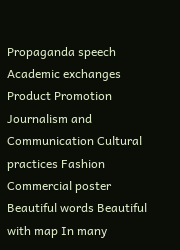Propaganda speech Academic exchanges Product Promotion Journalism and Communication Cultural practices Fashion Commercial poster Beautiful words Beautiful with map In many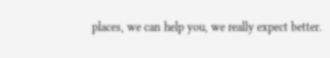places, we can help you, we really expect better.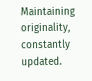Maintaining originality, constantly updated.